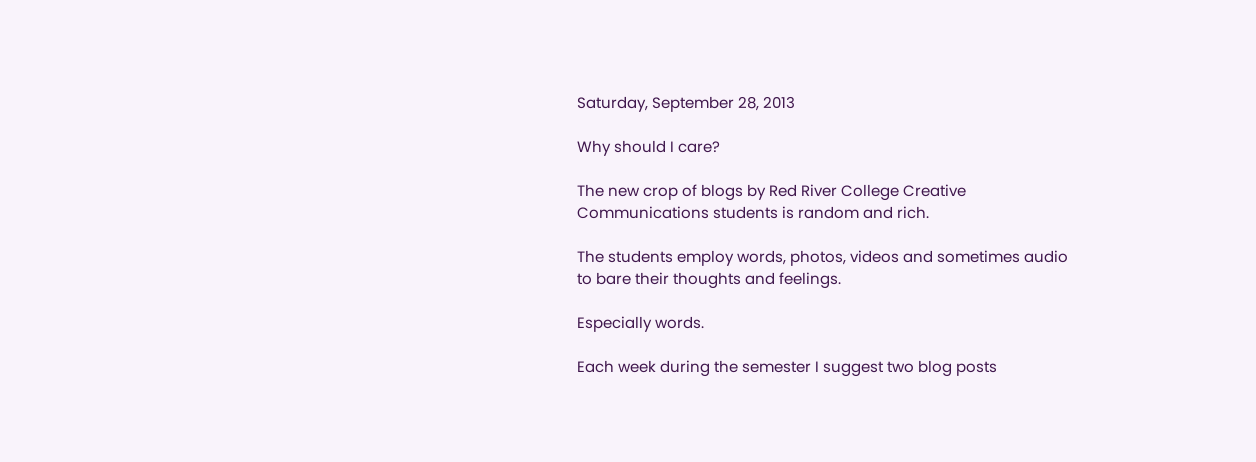Saturday, September 28, 2013

Why should I care?

The new crop of blogs by Red River College Creative Communications students is random and rich.

The students employ words, photos, videos and sometimes audio to bare their thoughts and feelings.

Especially words.

Each week during the semester I suggest two blog posts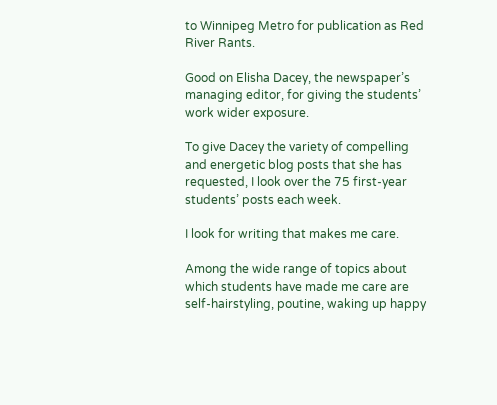to Winnipeg Metro for publication as Red River Rants.

Good on Elisha Dacey, the newspaper’s managing editor, for giving the students’ work wider exposure.

To give Dacey the variety of compelling and energetic blog posts that she has requested, I look over the 75 first-year students’ posts each week.

I look for writing that makes me care.

Among the wide range of topics about which students have made me care are self-hairstyling, poutine, waking up happy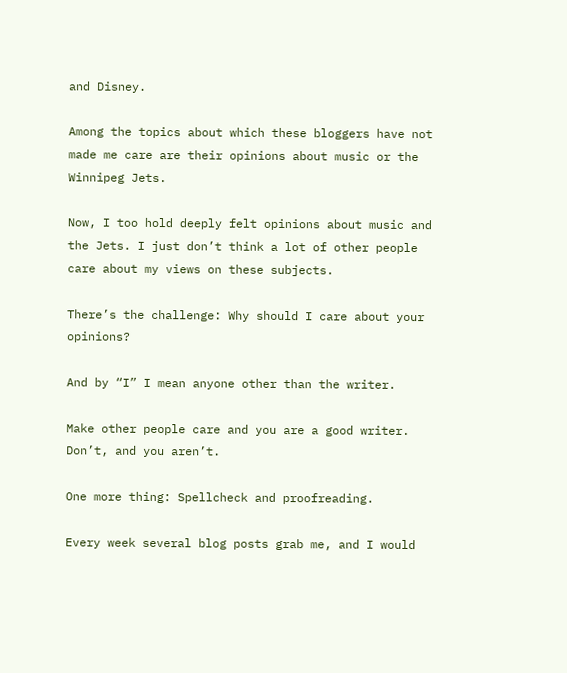and Disney.

Among the topics about which these bloggers have not made me care are their opinions about music or the Winnipeg Jets.

Now, I too hold deeply felt opinions about music and the Jets. I just don’t think a lot of other people care about my views on these subjects.

There’s the challenge: Why should I care about your opinions?

And by “I” I mean anyone other than the writer.

Make other people care and you are a good writer. Don’t, and you aren’t.

One more thing: Spellcheck and proofreading.

Every week several blog posts grab me, and I would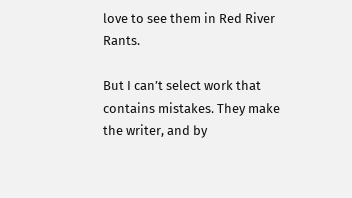love to see them in Red River Rants.

But I can’t select work that contains mistakes. They make the writer, and by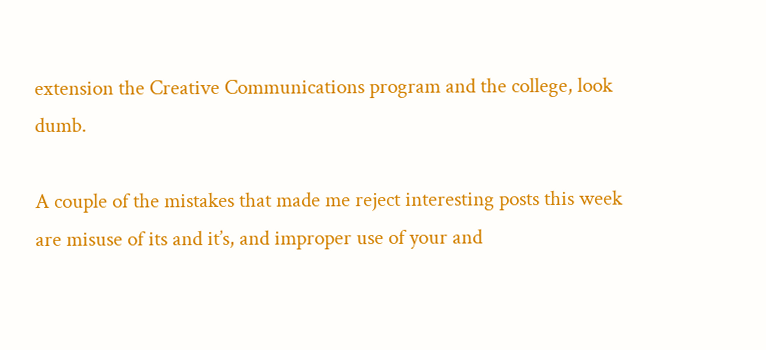extension the Creative Communications program and the college, look dumb.

A couple of the mistakes that made me reject interesting posts this week are misuse of its and it’s, and improper use of your and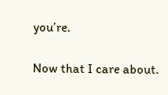you’re.

Now that I care about.